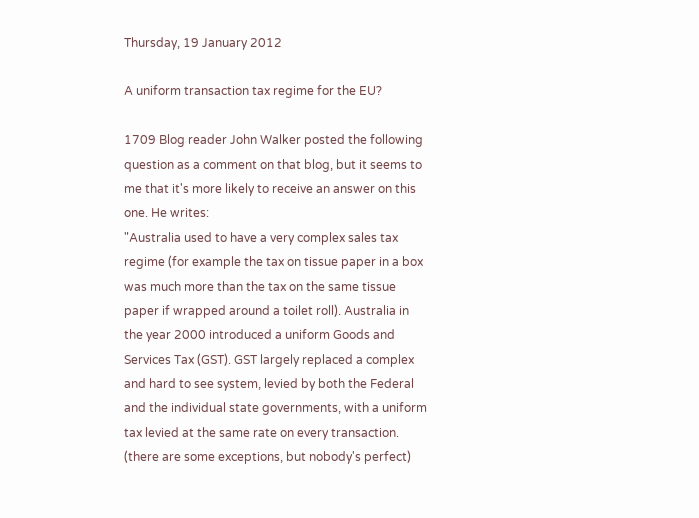Thursday, 19 January 2012

A uniform transaction tax regime for the EU?

1709 Blog reader John Walker posted the following question as a comment on that blog, but it seems to me that it's more likely to receive an answer on this one. He writes:
"Australia used to have a very complex sales tax regime (for example the tax on tissue paper in a box was much more than the tax on the same tissue paper if wrapped around a toilet roll). Australia in the year 2000 introduced a uniform Goods and Services Tax (GST). GST largely replaced a complex and hard to see system, levied by both the Federal and the individual state governments, with a uniform tax levied at the same rate on every transaction. (there are some exceptions, but nobody's perfect)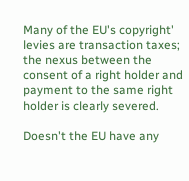Many of the EU's copyright' levies are transaction taxes; the nexus between the consent of a right holder and payment to the same right holder is clearly severed.

Doesn't the EU have any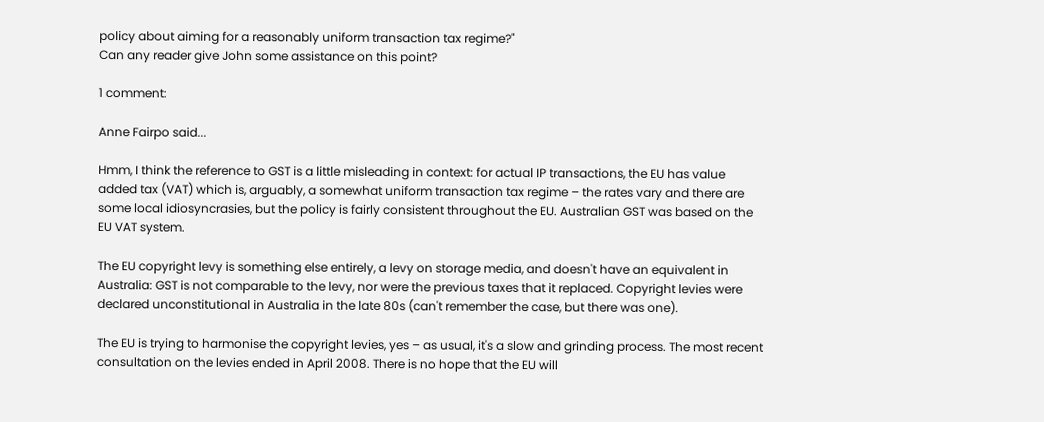policy about aiming for a reasonably uniform transaction tax regime?"
Can any reader give John some assistance on this point?

1 comment:

Anne Fairpo said...

Hmm, I think the reference to GST is a little misleading in context: for actual IP transactions, the EU has value added tax (VAT) which is, arguably, a somewhat uniform transaction tax regime – the rates vary and there are some local idiosyncrasies, but the policy is fairly consistent throughout the EU. Australian GST was based on the EU VAT system.

The EU copyright levy is something else entirely, a levy on storage media, and doesn't have an equivalent in Australia: GST is not comparable to the levy, nor were the previous taxes that it replaced. Copyright levies were declared unconstitutional in Australia in the late 80s (can't remember the case, but there was one).

The EU is trying to harmonise the copyright levies, yes – as usual, it's a slow and grinding process. The most recent consultation on the levies ended in April 2008. There is no hope that the EU will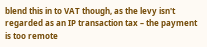blend this in to VAT though, as the levy isn't regarded as an IP transaction tax – the payment is too remote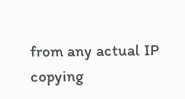from any actual IP copying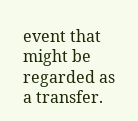event that might be regarded as a transfer.